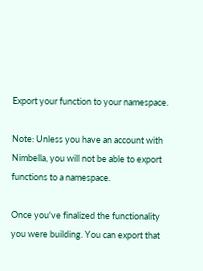Export your function to your namespace.

Note: Unless you have an account with Nimbella, you will not be able to export functions to a namespace.

Once you've finalized the functionality you were building. You can export that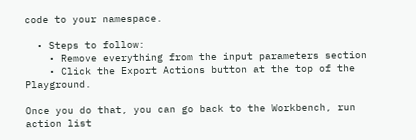code to your namespace.

  • Steps to follow:
    • Remove everything from the input parameters section
    • Click the Export Actions button at the top of the Playground.

Once you do that, you can go back to the Workbench, run action list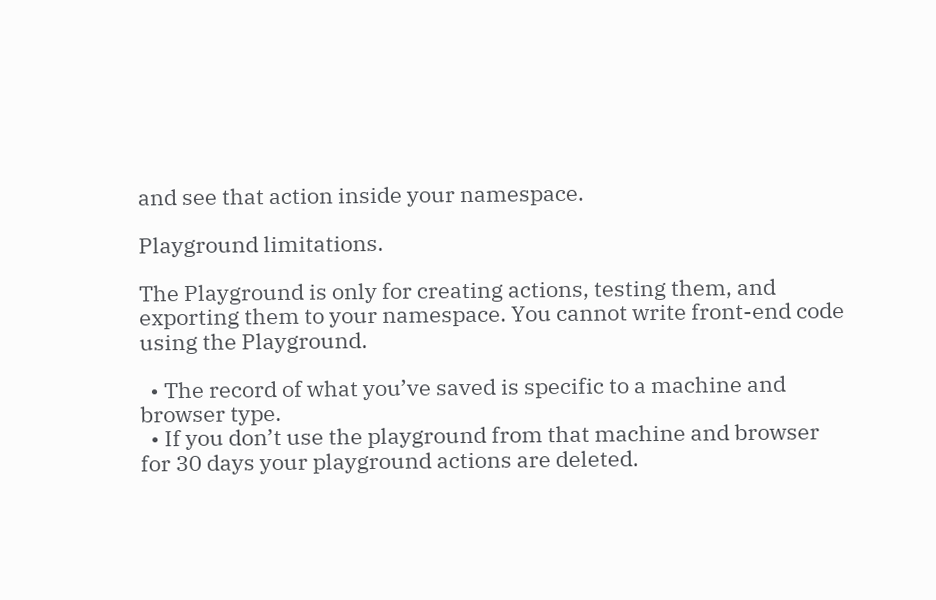and see that action inside your namespace.

Playground limitations.

The Playground is only for creating actions, testing them, and exporting them to your namespace. You cannot write front-end code using the Playground.

  • The record of what you’ve saved is specific to a machine and browser type.
  • If you don’t use the playground from that machine and browser for 30 days your playground actions are deleted.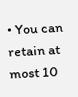• You can retain at most 10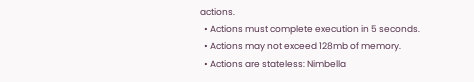actions.
  • Actions must complete execution in 5 seconds.
  • Actions may not exceed 128mb of memory.
  • Actions are stateless: Nimbella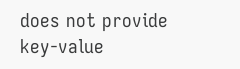does not provide key-value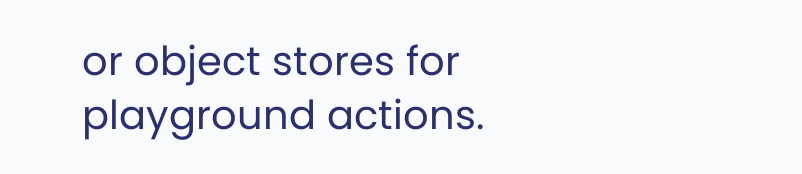or object stores for playground actions.